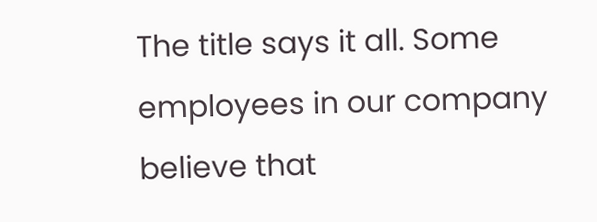The title says it all. Some employees in our company believe that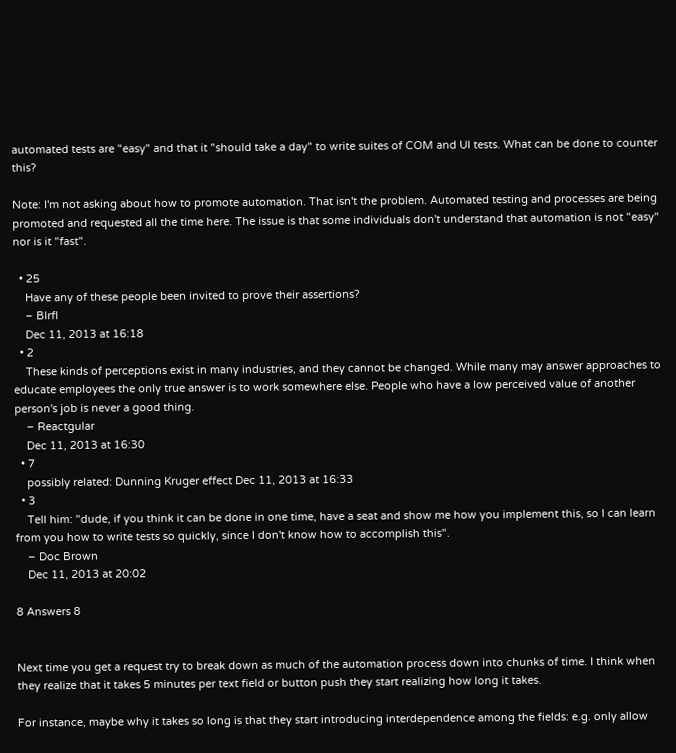automated tests are "easy" and that it "should take a day" to write suites of COM and UI tests. What can be done to counter this?

Note: I'm not asking about how to promote automation. That isn't the problem. Automated testing and processes are being promoted and requested all the time here. The issue is that some individuals don't understand that automation is not "easy" nor is it "fast".

  • 25
    Have any of these people been invited to prove their assertions?
    – Blrfl
    Dec 11, 2013 at 16:18
  • 2
    These kinds of perceptions exist in many industries, and they cannot be changed. While many may answer approaches to educate employees the only true answer is to work somewhere else. People who have a low perceived value of another person's job is never a good thing.
    – Reactgular
    Dec 11, 2013 at 16:30
  • 7
    possibly related: Dunning Kruger effect Dec 11, 2013 at 16:33
  • 3
    Tell him: "dude, if you think it can be done in one time, have a seat and show me how you implement this, so I can learn from you how to write tests so quickly, since I don't know how to accomplish this".
    – Doc Brown
    Dec 11, 2013 at 20:02

8 Answers 8


Next time you get a request try to break down as much of the automation process down into chunks of time. I think when they realize that it takes 5 minutes per text field or button push they start realizing how long it takes.

For instance, maybe why it takes so long is that they start introducing interdependence among the fields: e.g. only allow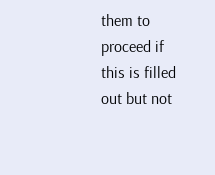them to proceed if this is filled out but not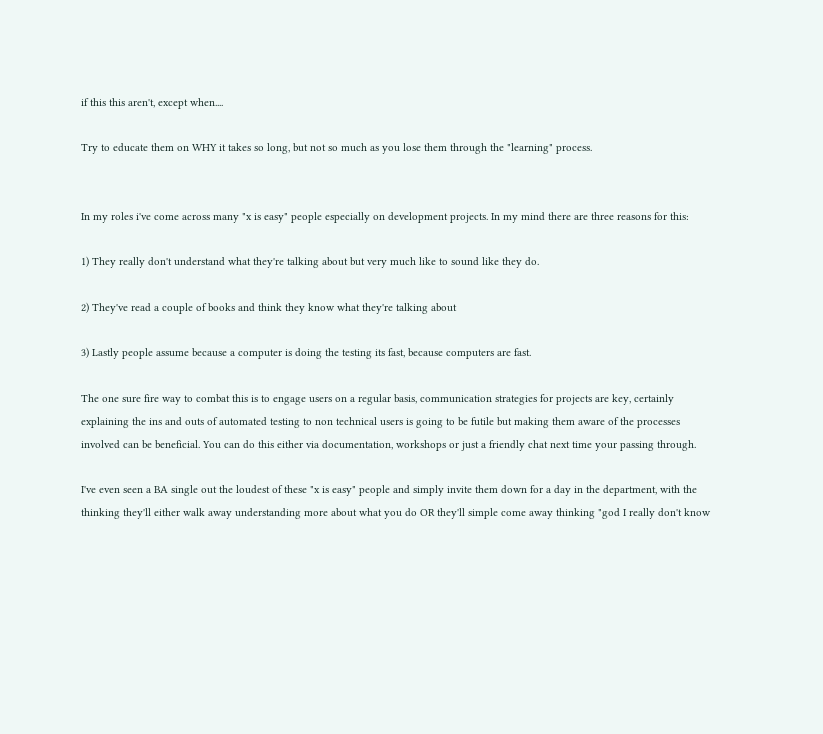if this this aren't, except when....

Try to educate them on WHY it takes so long, but not so much as you lose them through the "learning" process.


In my roles i've come across many "x is easy" people especially on development projects. In my mind there are three reasons for this:

1) They really don't understand what they're talking about but very much like to sound like they do.

2) They've read a couple of books and think they know what they're talking about

3) Lastly people assume because a computer is doing the testing its fast, because computers are fast.

The one sure fire way to combat this is to engage users on a regular basis, communication strategies for projects are key, certainly explaining the ins and outs of automated testing to non technical users is going to be futile but making them aware of the processes involved can be beneficial. You can do this either via documentation, workshops or just a friendly chat next time your passing through.

I've even seen a BA single out the loudest of these "x is easy" people and simply invite them down for a day in the department, with the thinking they'll either walk away understanding more about what you do OR they'll simple come away thinking "god I really don't know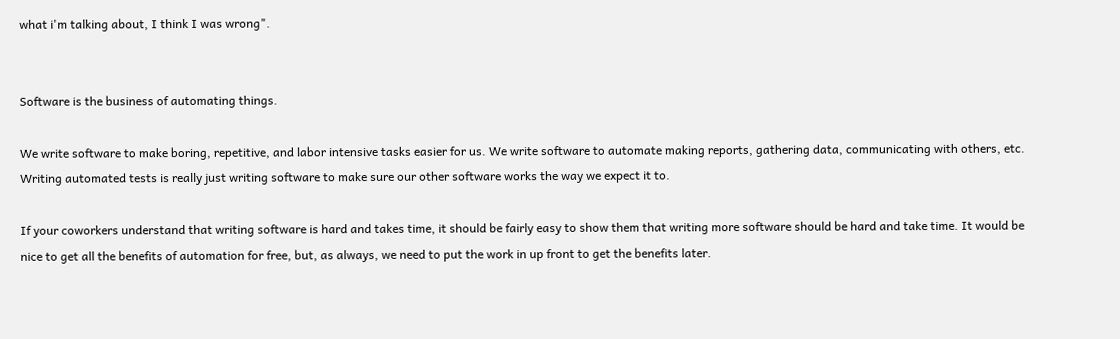what i'm talking about, I think I was wrong".


Software is the business of automating things.

We write software to make boring, repetitive, and labor intensive tasks easier for us. We write software to automate making reports, gathering data, communicating with others, etc. Writing automated tests is really just writing software to make sure our other software works the way we expect it to.

If your coworkers understand that writing software is hard and takes time, it should be fairly easy to show them that writing more software should be hard and take time. It would be nice to get all the benefits of automation for free, but, as always, we need to put the work in up front to get the benefits later.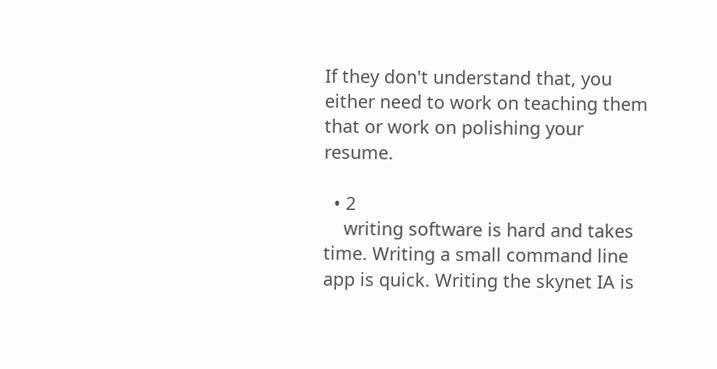If they don't understand that, you either need to work on teaching them that or work on polishing your resume.

  • 2
    writing software is hard and takes time. Writing a small command line app is quick. Writing the skynet IA is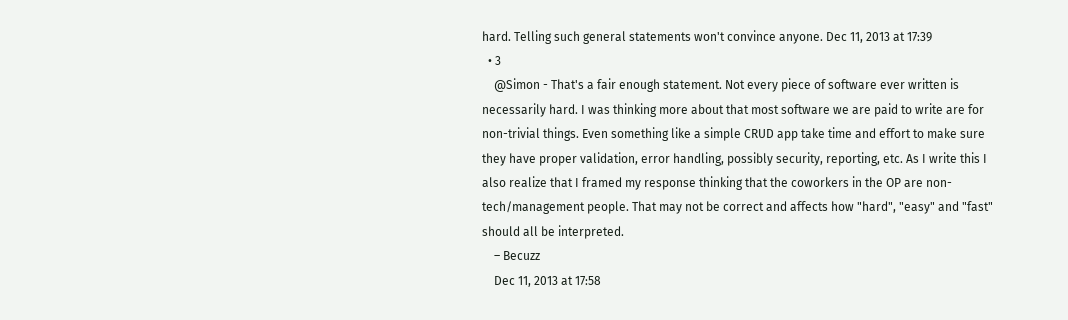hard. Telling such general statements won't convince anyone. Dec 11, 2013 at 17:39
  • 3
    @Simon - That's a fair enough statement. Not every piece of software ever written is necessarily hard. I was thinking more about that most software we are paid to write are for non-trivial things. Even something like a simple CRUD app take time and effort to make sure they have proper validation, error handling, possibly security, reporting, etc. As I write this I also realize that I framed my response thinking that the coworkers in the OP are non-tech/management people. That may not be correct and affects how "hard", "easy" and "fast" should all be interpreted.
    – Becuzz
    Dec 11, 2013 at 17:58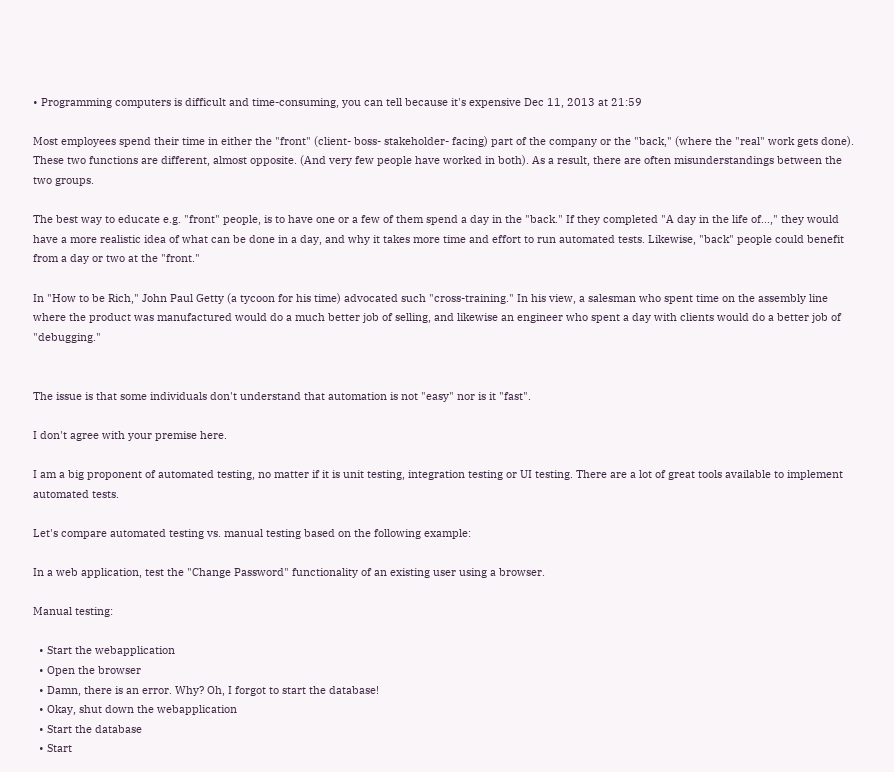• Programming computers is difficult and time-consuming, you can tell because it's expensive Dec 11, 2013 at 21:59

Most employees spend their time in either the "front" (client- boss- stakeholder- facing) part of the company or the "back," (where the "real" work gets done). These two functions are different, almost opposite. (And very few people have worked in both). As a result, there are often misunderstandings between the two groups.

The best way to educate e.g. "front" people, is to have one or a few of them spend a day in the "back." If they completed "A day in the life of...," they would have a more realistic idea of what can be done in a day, and why it takes more time and effort to run automated tests. Likewise, "back" people could benefit from a day or two at the "front."

In "How to be Rich," John Paul Getty (a tycoon for his time) advocated such "cross-training." In his view, a salesman who spent time on the assembly line where the product was manufactured would do a much better job of selling, and likewise an engineer who spent a day with clients would do a better job of "debugging."


The issue is that some individuals don't understand that automation is not "easy" nor is it "fast".

I don't agree with your premise here.

I am a big proponent of automated testing, no matter if it is unit testing, integration testing or UI testing. There are a lot of great tools available to implement automated tests.

Let's compare automated testing vs. manual testing based on the following example:

In a web application, test the "Change Password" functionality of an existing user using a browser.

Manual testing:

  • Start the webapplication
  • Open the browser
  • Damn, there is an error. Why? Oh, I forgot to start the database!
  • Okay, shut down the webapplication
  • Start the database
  • Start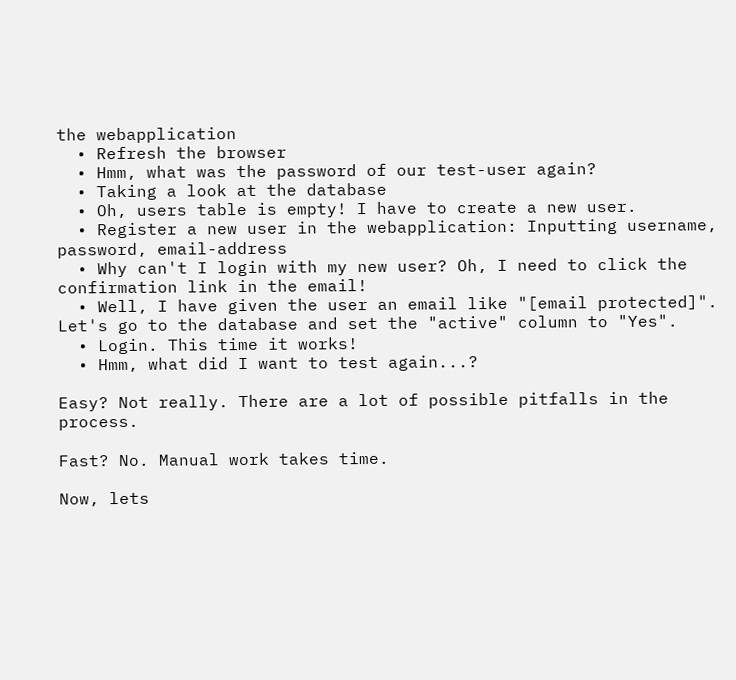the webapplication
  • Refresh the browser
  • Hmm, what was the password of our test-user again?
  • Taking a look at the database
  • Oh, users table is empty! I have to create a new user.
  • Register a new user in the webapplication: Inputting username, password, email-address
  • Why can't I login with my new user? Oh, I need to click the confirmation link in the email!
  • Well, I have given the user an email like "[email protected]". Let's go to the database and set the "active" column to "Yes".
  • Login. This time it works!
  • Hmm, what did I want to test again...?

Easy? Not really. There are a lot of possible pitfalls in the process.

Fast? No. Manual work takes time.

Now, lets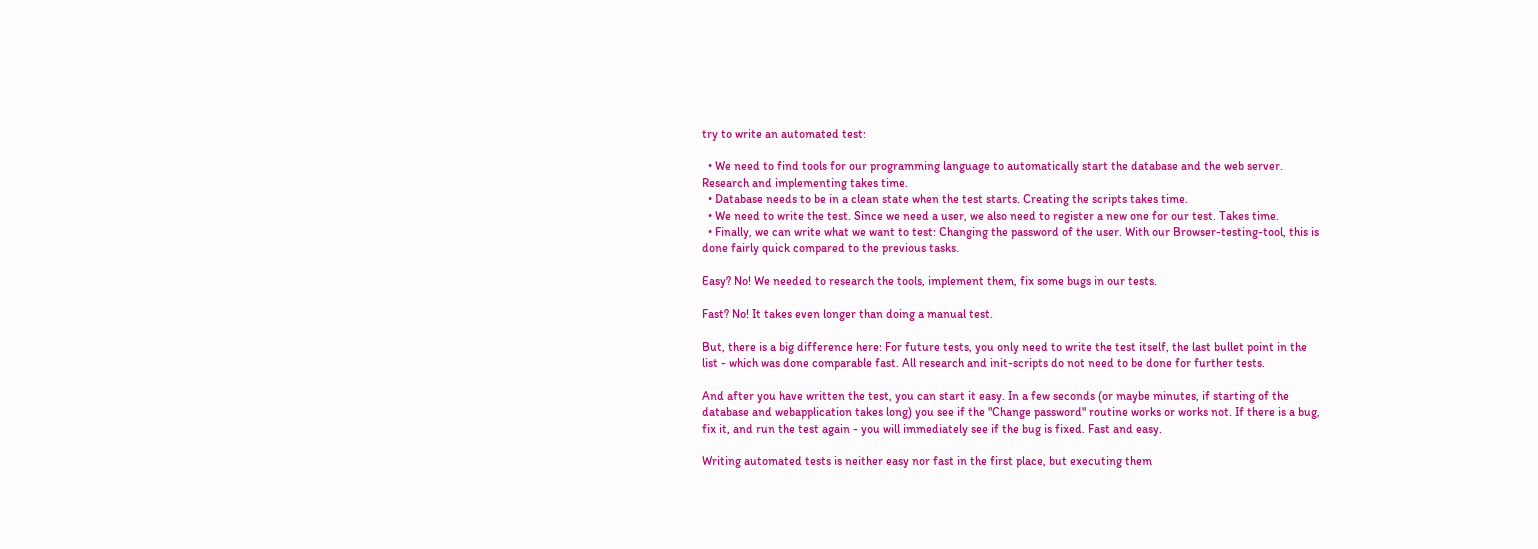try to write an automated test:

  • We need to find tools for our programming language to automatically start the database and the web server. Research and implementing takes time.
  • Database needs to be in a clean state when the test starts. Creating the scripts takes time.
  • We need to write the test. Since we need a user, we also need to register a new one for our test. Takes time.
  • Finally, we can write what we want to test: Changing the password of the user. With our Browser-testing-tool, this is done fairly quick compared to the previous tasks.

Easy? No! We needed to research the tools, implement them, fix some bugs in our tests.

Fast? No! It takes even longer than doing a manual test.

But, there is a big difference here: For future tests, you only need to write the test itself, the last bullet point in the list - which was done comparable fast. All research and init-scripts do not need to be done for further tests.

And after you have written the test, you can start it easy. In a few seconds (or maybe minutes, if starting of the database and webapplication takes long) you see if the "Change password" routine works or works not. If there is a bug, fix it, and run the test again - you will immediately see if the bug is fixed. Fast and easy.

Writing automated tests is neither easy nor fast in the first place, but executing them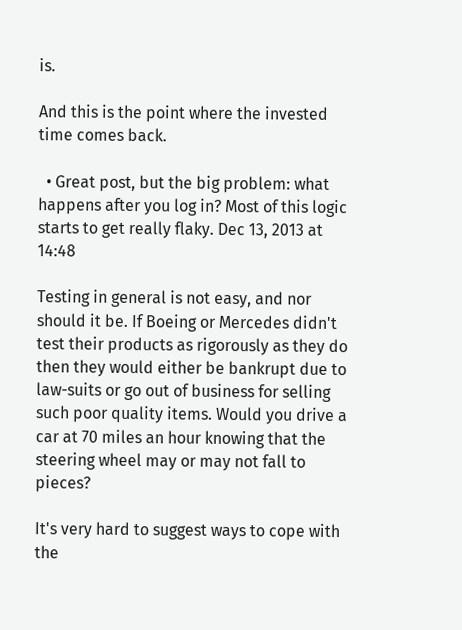is.

And this is the point where the invested time comes back.

  • Great post, but the big problem: what happens after you log in? Most of this logic starts to get really flaky. Dec 13, 2013 at 14:48

Testing in general is not easy, and nor should it be. If Boeing or Mercedes didn't test their products as rigorously as they do then they would either be bankrupt due to law-suits or go out of business for selling such poor quality items. Would you drive a car at 70 miles an hour knowing that the steering wheel may or may not fall to pieces?

It's very hard to suggest ways to cope with the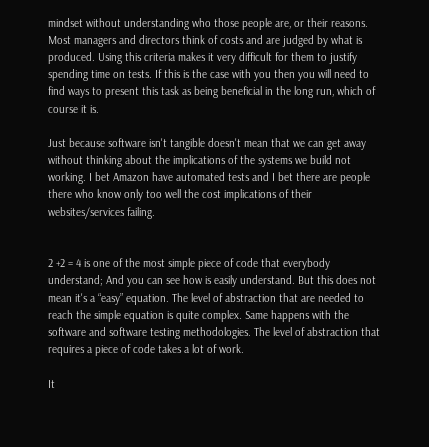mindset without understanding who those people are, or their reasons. Most managers and directors think of costs and are judged by what is produced. Using this criteria makes it very difficult for them to justify spending time on tests. If this is the case with you then you will need to find ways to present this task as being beneficial in the long run, which of course it is.

Just because software isn't tangible doesn't mean that we can get away without thinking about the implications of the systems we build not working. I bet Amazon have automated tests and I bet there are people there who know only too well the cost implications of their websites/services failing.


2 +2 = 4 is one of the most simple piece of code that everybody understand; And you can see how is easily understand. But this does not mean it's a “easy” equation. The level of abstraction that are needed to reach the simple equation is quite complex. Same happens with the software and software testing methodologies. The level of abstraction that requires a piece of code takes a lot of work.

It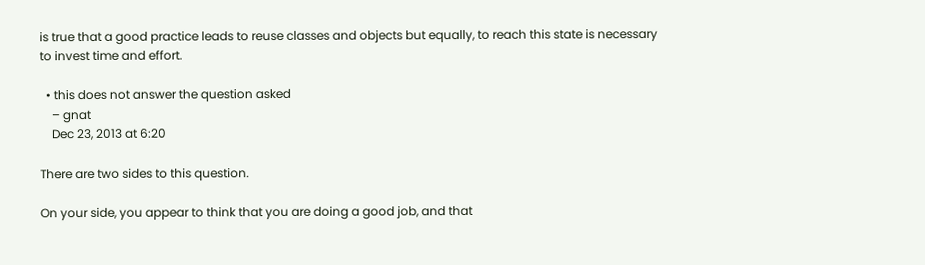is true that a good practice leads to reuse classes and objects but equally, to reach this state is necessary to invest time and effort.

  • this does not answer the question asked
    – gnat
    Dec 23, 2013 at 6:20

There are two sides to this question.

On your side, you appear to think that you are doing a good job, and that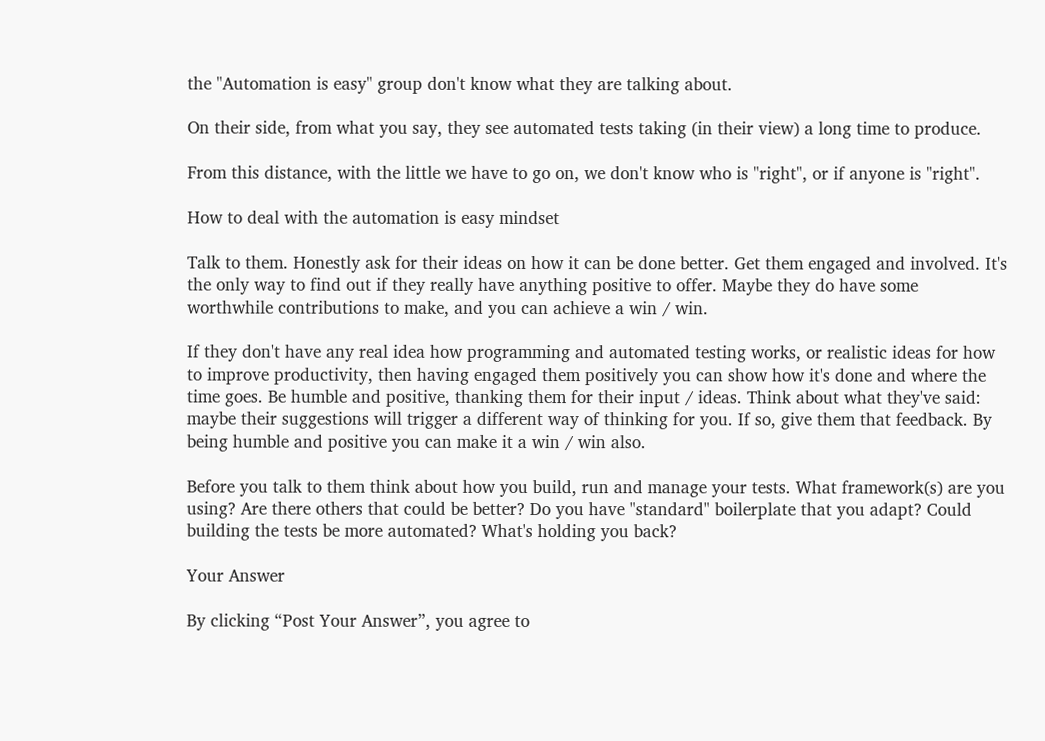the "Automation is easy" group don't know what they are talking about.

On their side, from what you say, they see automated tests taking (in their view) a long time to produce.

From this distance, with the little we have to go on, we don't know who is "right", or if anyone is "right".

How to deal with the automation is easy mindset

Talk to them. Honestly ask for their ideas on how it can be done better. Get them engaged and involved. It's the only way to find out if they really have anything positive to offer. Maybe they do have some worthwhile contributions to make, and you can achieve a win / win.

If they don't have any real idea how programming and automated testing works, or realistic ideas for how to improve productivity, then having engaged them positively you can show how it's done and where the time goes. Be humble and positive, thanking them for their input / ideas. Think about what they've said: maybe their suggestions will trigger a different way of thinking for you. If so, give them that feedback. By being humble and positive you can make it a win / win also.

Before you talk to them think about how you build, run and manage your tests. What framework(s) are you using? Are there others that could be better? Do you have "standard" boilerplate that you adapt? Could building the tests be more automated? What's holding you back?

Your Answer

By clicking “Post Your Answer”, you agree to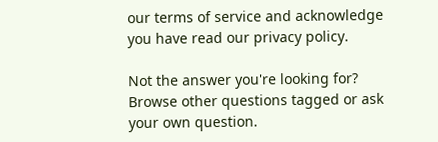our terms of service and acknowledge you have read our privacy policy.

Not the answer you're looking for? Browse other questions tagged or ask your own question.